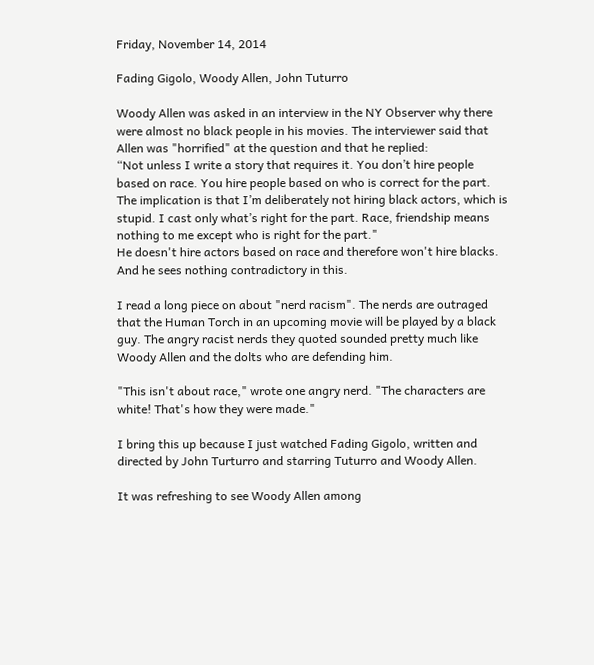Friday, November 14, 2014

Fading Gigolo, Woody Allen, John Tuturro

Woody Allen was asked in an interview in the NY Observer why there were almost no black people in his movies. The interviewer said that Allen was "horrified" at the question and that he replied:
“Not unless I write a story that requires it. You don’t hire people based on race. You hire people based on who is correct for the part. The implication is that I’m deliberately not hiring black actors, which is stupid. I cast only what’s right for the part. Race, friendship means nothing to me except who is right for the part."
He doesn't hire actors based on race and therefore won't hire blacks. And he sees nothing contradictory in this.

I read a long piece on about "nerd racism". The nerds are outraged that the Human Torch in an upcoming movie will be played by a black guy. The angry racist nerds they quoted sounded pretty much like Woody Allen and the dolts who are defending him.

"This isn't about race," wrote one angry nerd. "The characters are white! That's how they were made."

I bring this up because I just watched Fading Gigolo, written and directed by John Turturro and starring Tuturro and Woody Allen.

It was refreshing to see Woody Allen among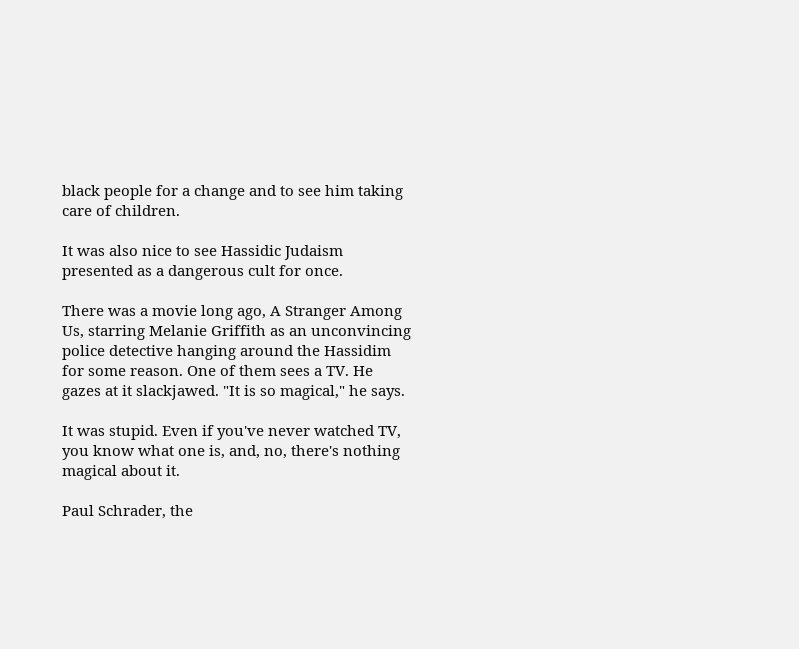black people for a change and to see him taking care of children.

It was also nice to see Hassidic Judaism presented as a dangerous cult for once.

There was a movie long ago, A Stranger Among Us, starring Melanie Griffith as an unconvincing police detective hanging around the Hassidim for some reason. One of them sees a TV. He gazes at it slackjawed. "It is so magical," he says.

It was stupid. Even if you've never watched TV, you know what one is, and, no, there's nothing magical about it.

Paul Schrader, the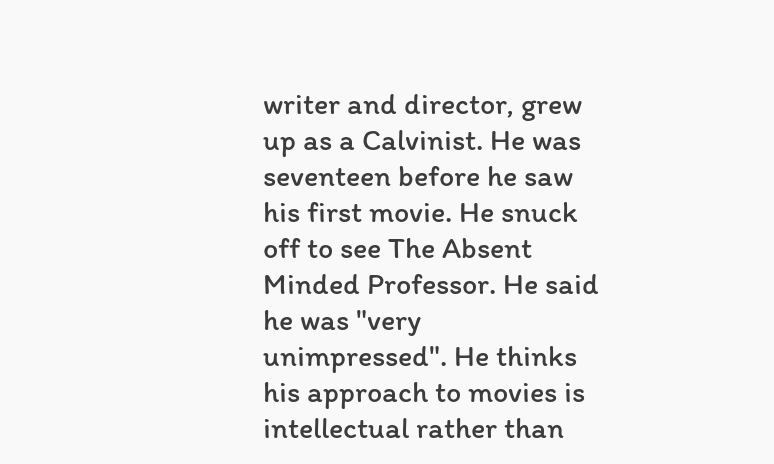writer and director, grew up as a Calvinist. He was seventeen before he saw his first movie. He snuck off to see The Absent Minded Professor. He said he was "very unimpressed". He thinks his approach to movies is intellectual rather than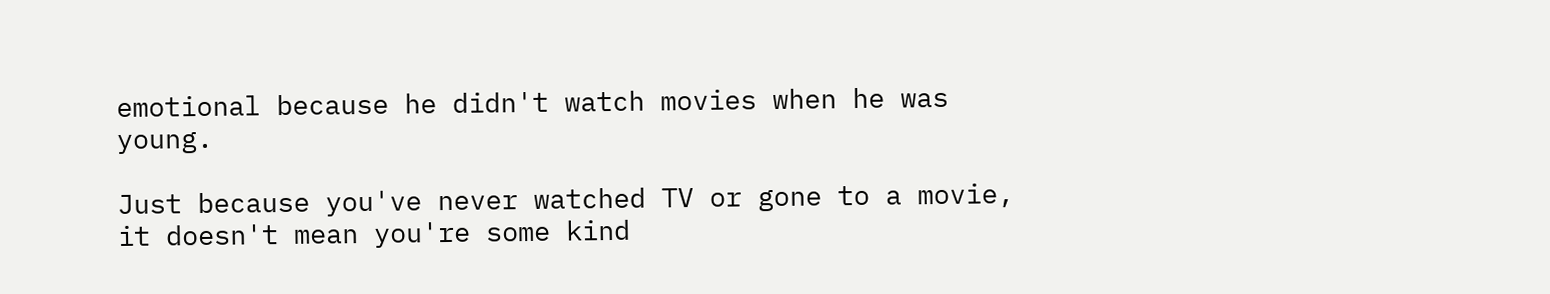emotional because he didn't watch movies when he was young.

Just because you've never watched TV or gone to a movie, it doesn't mean you're some kind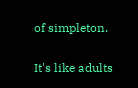of simpleton.

It's like adults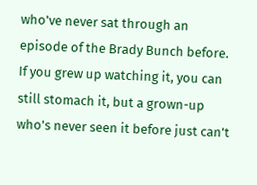who've never sat through an episode of the Brady Bunch before. If you grew up watching it, you can still stomach it, but a grown-up who's never seen it before just can't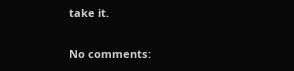take it.

No comments: